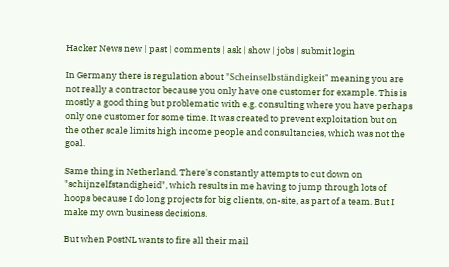Hacker News new | past | comments | ask | show | jobs | submit login

In Germany there is regulation about "Scheinselbständigkeit" meaning you are not really a contractor because you only have one customer for example. This is mostly a good thing but problematic with e.g. consulting where you have perhaps only one customer for some time. It was created to prevent exploitation but on the other scale limits high income people and consultancies, which was not the goal.

Same thing in Netherland. There's constantly attempts to cut down on "schijnzelfstandigheid", which results in me having to jump through lots of hoops because I do long projects for big clients, on-site, as part of a team. But I make my own business decisions.

But when PostNL wants to fire all their mail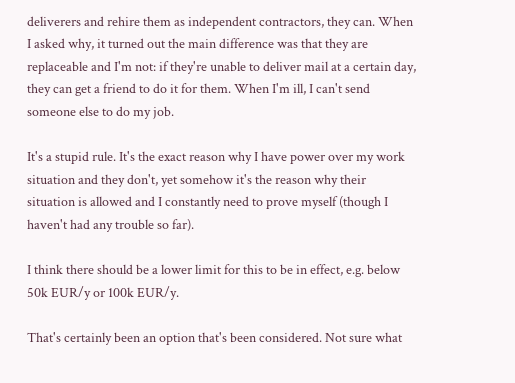deliverers and rehire them as independent contractors, they can. When I asked why, it turned out the main difference was that they are replaceable and I'm not: if they're unable to deliver mail at a certain day, they can get a friend to do it for them. When I'm ill, I can't send someone else to do my job.

It's a stupid rule. It's the exact reason why I have power over my work situation and they don't, yet somehow it's the reason why their situation is allowed and I constantly need to prove myself (though I haven't had any trouble so far).

I think there should be a lower limit for this to be in effect, e.g. below 50k EUR/y or 100k EUR/y.

That's certainly been an option that's been considered. Not sure what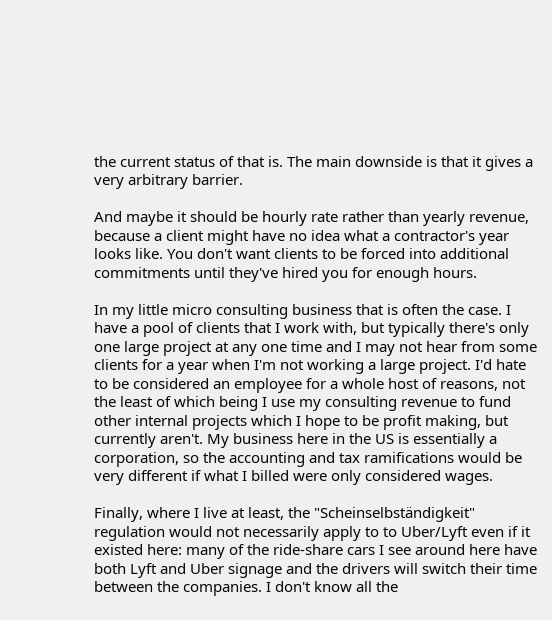the current status of that is. The main downside is that it gives a very arbitrary barrier.

And maybe it should be hourly rate rather than yearly revenue, because a client might have no idea what a contractor's year looks like. You don't want clients to be forced into additional commitments until they've hired you for enough hours.

In my little micro consulting business that is often the case. I have a pool of clients that I work with, but typically there's only one large project at any one time and I may not hear from some clients for a year when I'm not working a large project. I'd hate to be considered an employee for a whole host of reasons, not the least of which being I use my consulting revenue to fund other internal projects which I hope to be profit making, but currently aren't. My business here in the US is essentially a corporation, so the accounting and tax ramifications would be very different if what I billed were only considered wages.

Finally, where I live at least, the "Scheinselbständigkeit" regulation would not necessarily apply to to Uber/Lyft even if it existed here: many of the ride-share cars I see around here have both Lyft and Uber signage and the drivers will switch their time between the companies. I don't know all the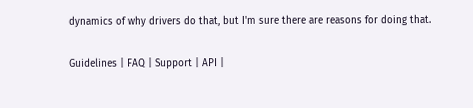dynamics of why drivers do that, but I'm sure there are reasons for doing that.

Guidelines | FAQ | Support | API |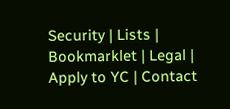Security | Lists | Bookmarklet | Legal | Apply to YC | Contact